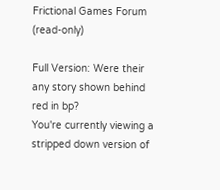Frictional Games Forum (read-only)

Full Version: Were their any story shown behind red in bp?
You're currently viewing a stripped down version of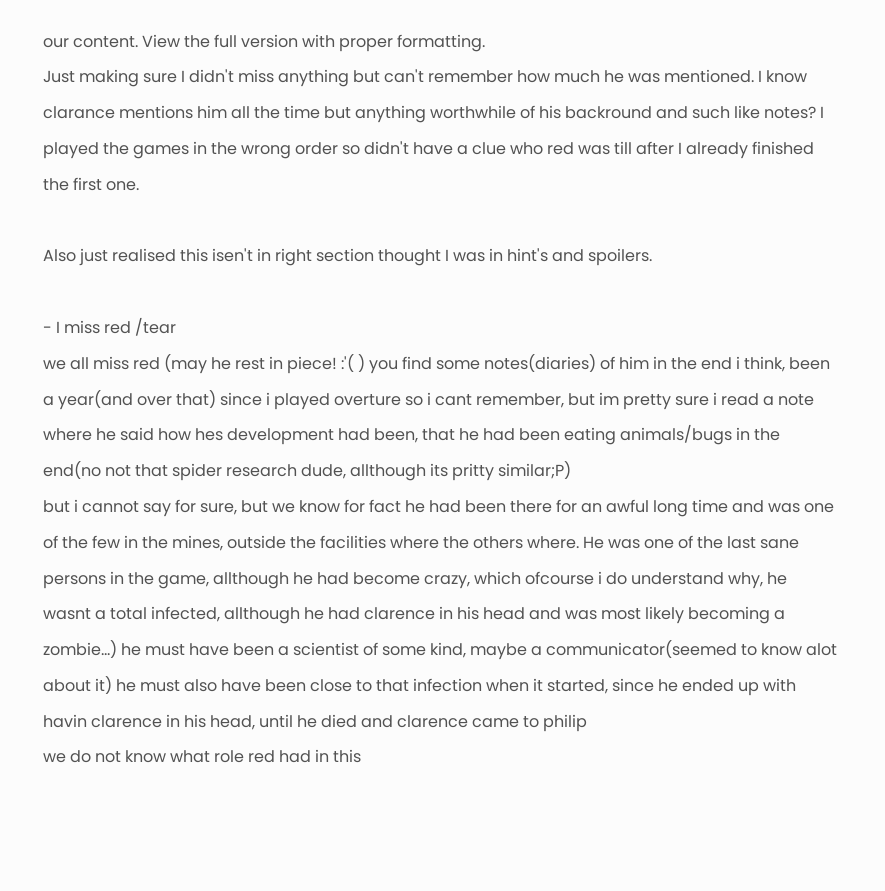our content. View the full version with proper formatting.
Just making sure I didn't miss anything but can't remember how much he was mentioned. I know clarance mentions him all the time but anything worthwhile of his backround and such like notes? I played the games in the wrong order so didn't have a clue who red was till after I already finished the first one.

Also just realised this isen't in right section thought I was in hint's and spoilers.

- I miss red /tear
we all miss red (may he rest in piece! :'( ) you find some notes(diaries) of him in the end i think, been a year(and over that) since i played overture so i cant remember, but im pretty sure i read a note where he said how hes development had been, that he had been eating animals/bugs in the end(no not that spider research dude, allthough its pritty similar;P)
but i cannot say for sure, but we know for fact he had been there for an awful long time and was one of the few in the mines, outside the facilities where the others where. He was one of the last sane persons in the game, allthough he had become crazy, which ofcourse i do understand why, he wasnt a total infected, allthough he had clarence in his head and was most likely becoming a zombie...) he must have been a scientist of some kind, maybe a communicator(seemed to know alot about it) he must also have been close to that infection when it started, since he ended up with havin clarence in his head, until he died and clarence came to philip
we do not know what role red had in this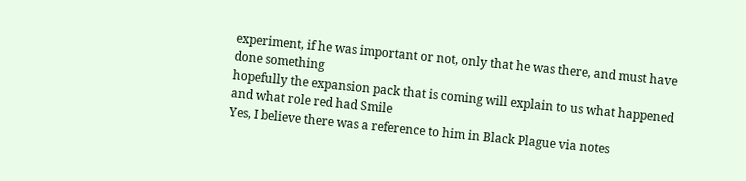experiment, if he was important or not, only that he was there, and must have done something
hopefully the expansion pack that is coming will explain to us what happened and what role red had Smile
Yes, I believe there was a reference to him in Black Plague via notes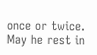once or twice.
May he rest in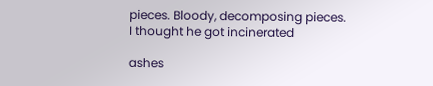pieces. Bloody, decomposing pieces.
I thought he got incinerated

ashes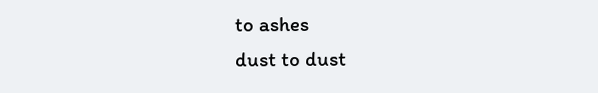to ashes
dust to dust